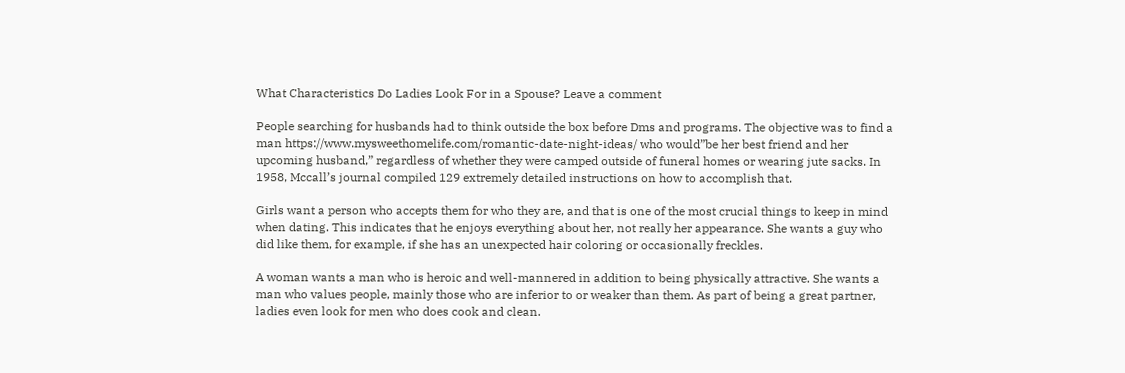What Characteristics Do Ladies Look For in a Spouse? Leave a comment

People searching for husbands had to think outside the box before Dms and programs. The objective was to find a man https://www.mysweethomelife.com/romantic-date-night-ideas/ who would”be her best friend and her upcoming husband,” regardless of whether they were camped outside of funeral homes or wearing jute sacks. In 1958, Mccall’s journal compiled 129 extremely detailed instructions on how to accomplish that.

Girls want a person who accepts them for who they are, and that is one of the most crucial things to keep in mind when dating. This indicates that he enjoys everything about her, not really her appearance. She wants a guy who did like them, for example, if she has an unexpected hair coloring or occasionally freckles.

A woman wants a man who is heroic and well-mannered in addition to being physically attractive. She wants a man who values people, mainly those who are inferior to or weaker than them. As part of being a great partner, ladies even look for men who does cook and clean.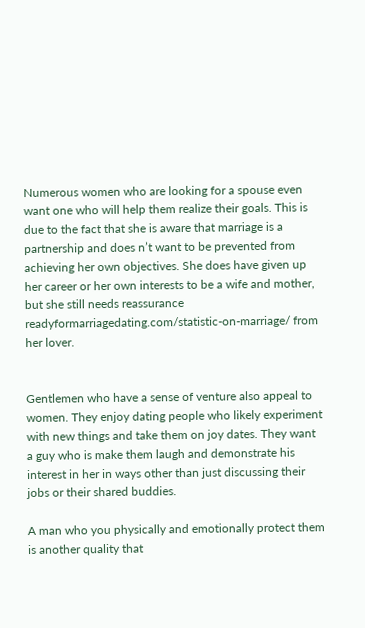Numerous women who are looking for a spouse even want one who will help them realize their goals. This is due to the fact that she is aware that marriage is a partnership and does n’t want to be prevented from achieving her own objectives. She does have given up her career or her own interests to be a wife and mother, but she still needs reassurance readyformarriagedating.com/statistic-on-marriage/ from her lover.


Gentlemen who have a sense of venture also appeal to women. They enjoy dating people who likely experiment with new things and take them on joy dates. They want a guy who is make them laugh and demonstrate his interest in her in ways other than just discussing their jobs or their shared buddies.

A man who you physically and emotionally protect them is another quality that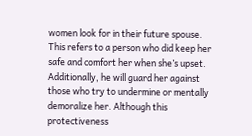women look for in their future spouse. This refers to a person who did keep her safe and comfort her when she’s upset. Additionally, he will guard her against those who try to undermine or mentally demoralize her. Although this protectiveness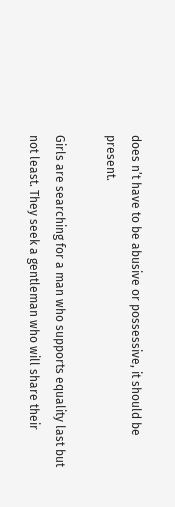does n’t have to be abusive or possessive, it should be present.

Girls are searching for a man who supports equality last but not least. They seek a gentleman who will share their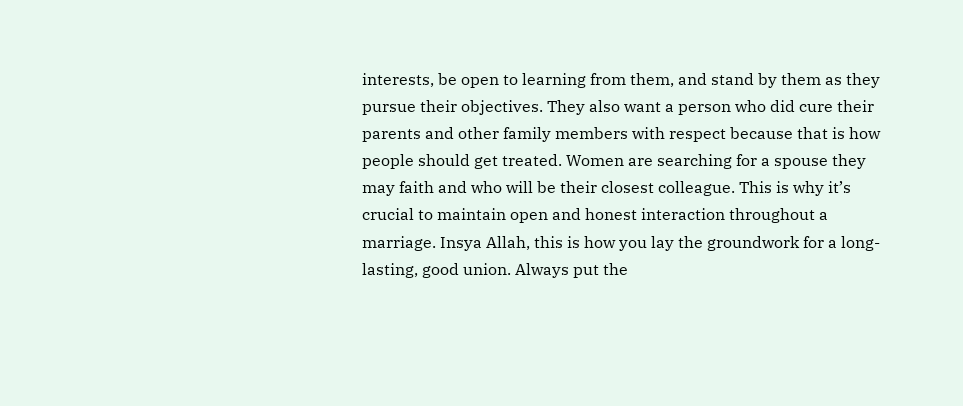interests, be open to learning from them, and stand by them as they pursue their objectives. They also want a person who did cure their parents and other family members with respect because that is how people should get treated. Women are searching for a spouse they may faith and who will be their closest colleague. This is why it’s crucial to maintain open and honest interaction throughout a marriage. Insya Allah, this is how you lay the groundwork for a long-lasting, good union. Always put the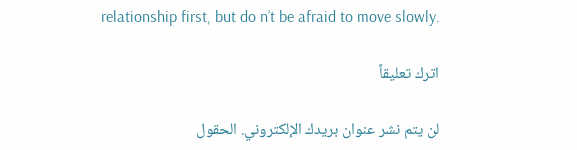relationship first, but do n’t be afraid to move slowly.

اترك تعليقاً

لن يتم نشر عنوان بريدك الإلكتروني. الحقول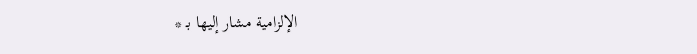الإلزامية مشار إليها بـ *